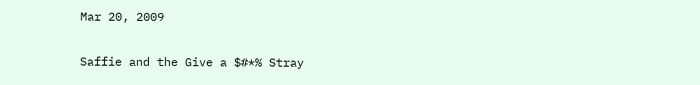Mar 20, 2009

Saffie and the Give a $#*% Stray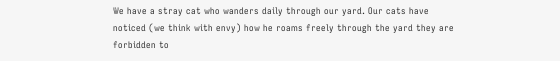We have a stray cat who wanders daily through our yard. Our cats have noticed (we think with envy) how he roams freely through the yard they are forbidden to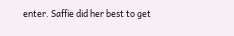enter. Saffie did her best to get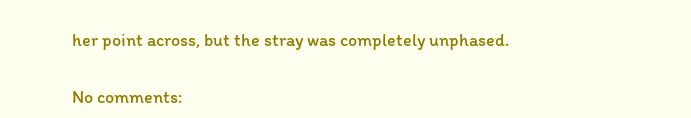her point across, but the stray was completely unphased.

No comments: